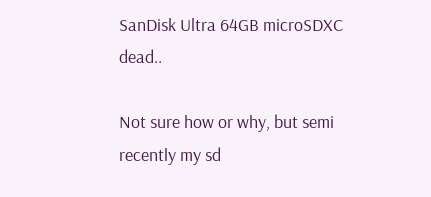SanDisk Ultra 64GB microSDXC dead..

Not sure how or why, but semi recently my sd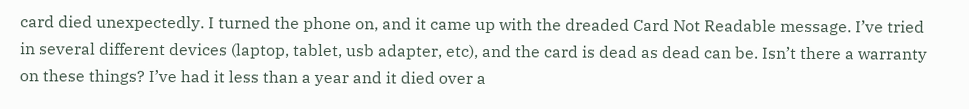card died unexpectedly. I turned the phone on, and it came up with the dreaded Card Not Readable message. I’ve tried in several different devices (laptop, tablet, usb adapter, etc), and the card is dead as dead can be. Isn’t there a warranty on these things? I’ve had it less than a year and it died over a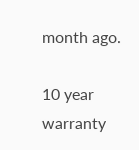month ago.

10 year warranty